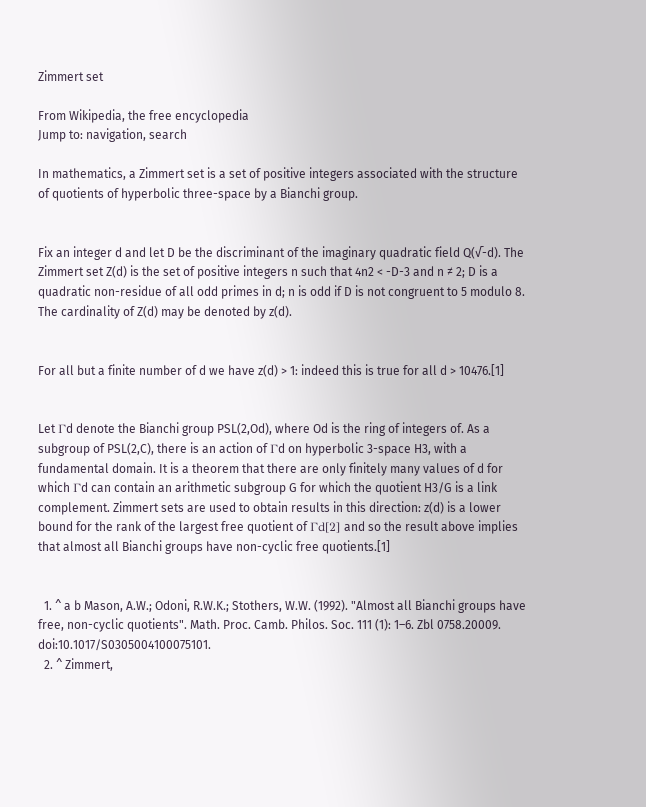Zimmert set

From Wikipedia, the free encyclopedia
Jump to: navigation, search

In mathematics, a Zimmert set is a set of positive integers associated with the structure of quotients of hyperbolic three-space by a Bianchi group.


Fix an integer d and let D be the discriminant of the imaginary quadratic field Q(√-d). The Zimmert set Z(d) is the set of positive integers n such that 4n2 < -D-3 and n ≠ 2; D is a quadratic non-residue of all odd primes in d; n is odd if D is not congruent to 5 modulo 8. The cardinality of Z(d) may be denoted by z(d).


For all but a finite number of d we have z(d) > 1: indeed this is true for all d > 10476.[1]


Let Γd denote the Bianchi group PSL(2,Od), where Od is the ring of integers of. As a subgroup of PSL(2,C), there is an action of Γd on hyperbolic 3-space H3, with a fundamental domain. It is a theorem that there are only finitely many values of d for which Γd can contain an arithmetic subgroup G for which the quotient H3/G is a link complement. Zimmert sets are used to obtain results in this direction: z(d) is a lower bound for the rank of the largest free quotient of Γd[2] and so the result above implies that almost all Bianchi groups have non-cyclic free quotients.[1]


  1. ^ a b Mason, A.W.; Odoni, R.W.K.; Stothers, W.W. (1992). "Almost all Bianchi groups have free, non-cyclic quotients". Math. Proc. Camb. Philos. Soc. 111 (1): 1–6. Zbl 0758.20009. doi:10.1017/S0305004100075101.
  2. ^ Zimmert,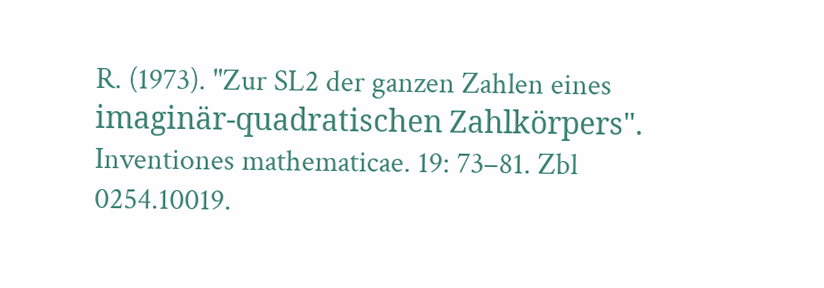R. (1973). "Zur SL2 der ganzen Zahlen eines imaginär-quadratischen Zahlkörpers". Inventiones mathematicae. 19: 73–81. Zbl 0254.10019.